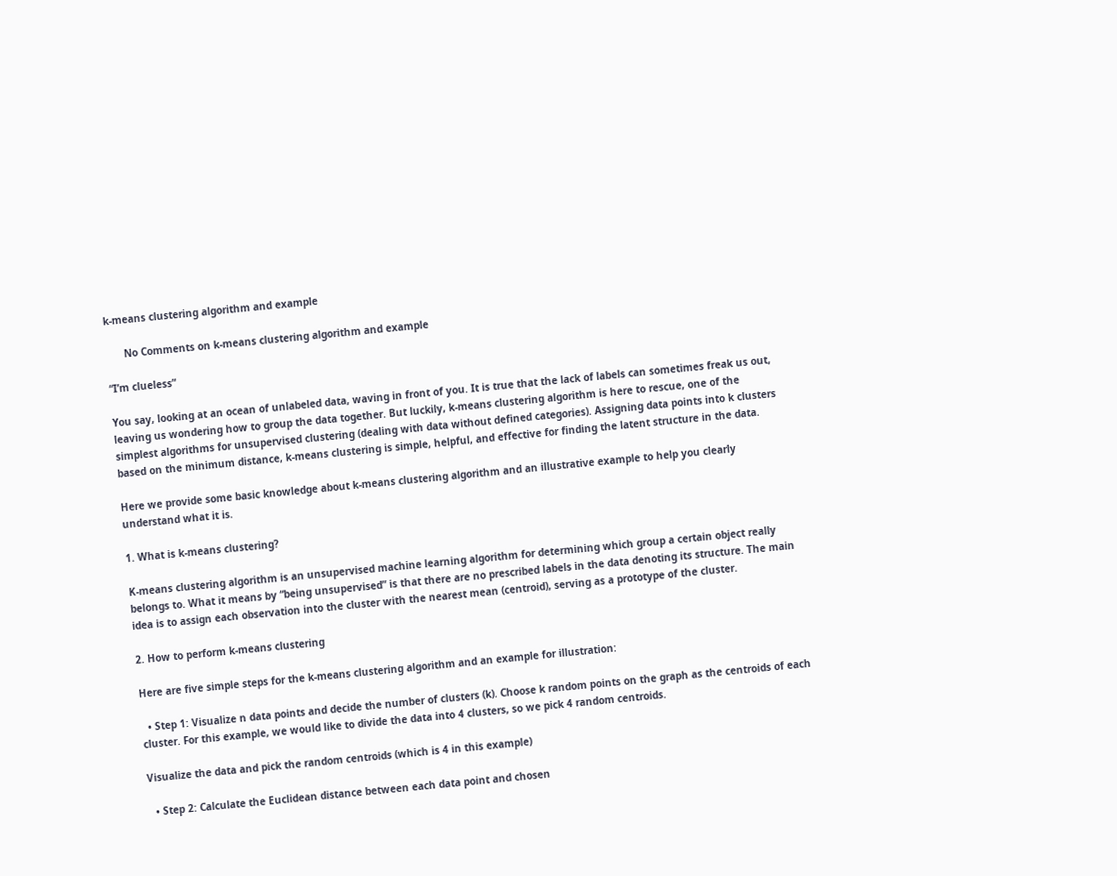k-means clustering algorithm and example

      No Comments on k-means clustering algorithm and example

“I’m clueless”

You say, looking at an ocean of unlabeled data, waving in front of you. It is true that the lack of labels can sometimes freak us out, leaving us wondering how to group the data together. But luckily, k-means clustering algorithm is here to rescue, one of the simplest algorithms for unsupervised clustering (dealing with data without defined categories). Assigning data points into k clusters based on the minimum distance, k-means clustering is simple, helpful, and effective for finding the latent structure in the data.

Here we provide some basic knowledge about k-means clustering algorithm and an illustrative example to help you clearly understand what it is.

1. What is k-means clustering?

K-means clustering algorithm is an unsupervised machine learning algorithm for determining which group a certain object really belongs to. What it means by “being unsupervised” is that there are no prescribed labels in the data denoting its structure. The main idea is to assign each observation into the cluster with the nearest mean (centroid), serving as a prototype of the cluster.

2. How to perform k-means clustering

Here are five simple steps for the k-means clustering algorithm and an example for illustration:

  • Step 1: Visualize n data points and decide the number of clusters (k). Choose k random points on the graph as the centroids of each cluster. For this example, we would like to divide the data into 4 clusters, so we pick 4 random centroids.

Visualize the data and pick the random centroids (which is 4 in this example)

  • Step 2: Calculate the Euclidean distance between each data point and chosen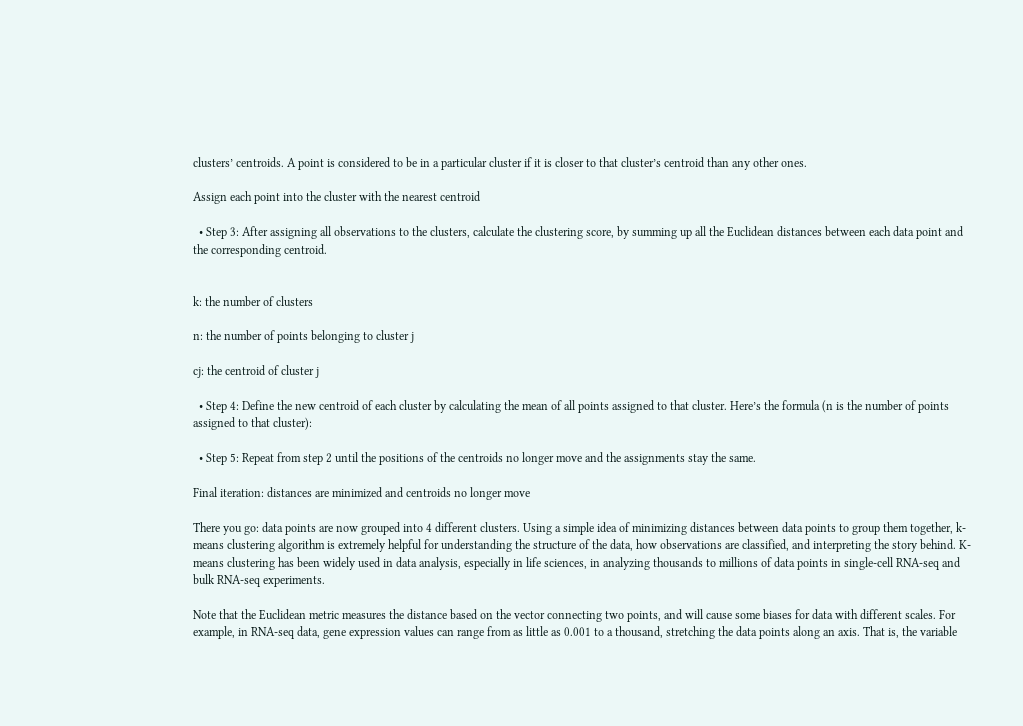clusters’ centroids. A point is considered to be in a particular cluster if it is closer to that cluster’s centroid than any other ones.

Assign each point into the cluster with the nearest centroid

  • Step 3: After assigning all observations to the clusters, calculate the clustering score, by summing up all the Euclidean distances between each data point and the corresponding centroid.


k: the number of clusters

n: the number of points belonging to cluster j

cj: the centroid of cluster j

  • Step 4: Define the new centroid of each cluster by calculating the mean of all points assigned to that cluster. Here’s the formula (n is the number of points assigned to that cluster):

  • Step 5: Repeat from step 2 until the positions of the centroids no longer move and the assignments stay the same.

Final iteration: distances are minimized and centroids no longer move

There you go: data points are now grouped into 4 different clusters. Using a simple idea of minimizing distances between data points to group them together, k-means clustering algorithm is extremely helpful for understanding the structure of the data, how observations are classified, and interpreting the story behind. K-means clustering has been widely used in data analysis, especially in life sciences, in analyzing thousands to millions of data points in single-cell RNA-seq and bulk RNA-seq experiments.

Note that the Euclidean metric measures the distance based on the vector connecting two points, and will cause some biases for data with different scales. For example, in RNA-seq data, gene expression values can range from as little as 0.001 to a thousand, stretching the data points along an axis. That is, the variable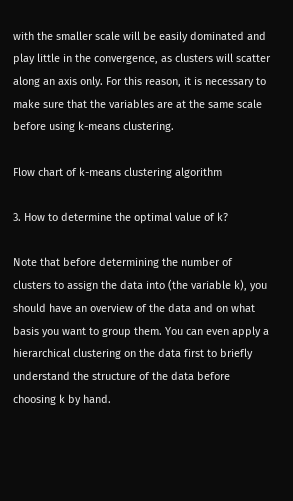with the smaller scale will be easily dominated and play little in the convergence, as clusters will scatter along an axis only. For this reason, it is necessary to make sure that the variables are at the same scale before using k-means clustering.

Flow chart of k-means clustering algorithm

3. How to determine the optimal value of k?

Note that before determining the number of clusters to assign the data into (the variable k), you should have an overview of the data and on what basis you want to group them. You can even apply a hierarchical clustering on the data first to briefly understand the structure of the data before choosing k by hand.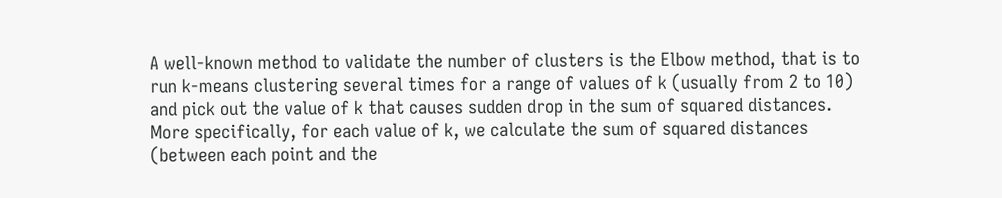A well-known method to validate the number of clusters is the Elbow method, that is to run k-means clustering several times for a range of values of k (usually from 2 to 10) and pick out the value of k that causes sudden drop in the sum of squared distances. More specifically, for each value of k, we calculate the sum of squared distances (between each point and the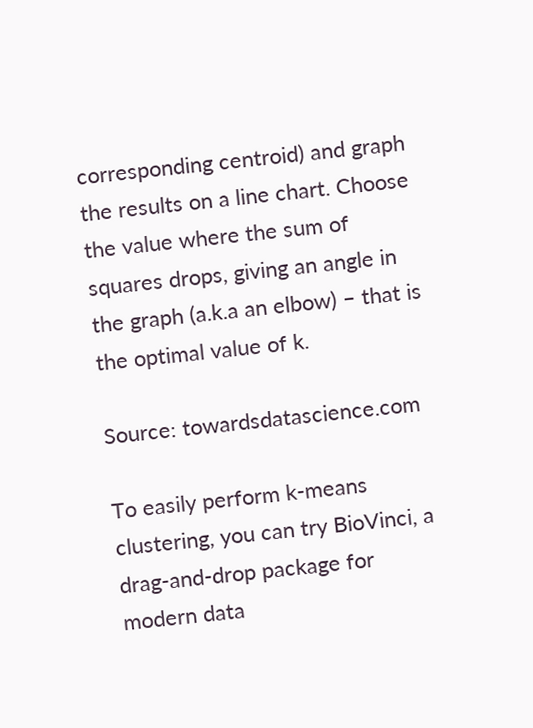corresponding centroid) and graph the results on a line chart. Choose the value where the sum of squares drops, giving an angle in the graph (a.k.a an elbow) – that is the optimal value of k.

Source: towardsdatascience.com

To easily perform k-means clustering, you can try BioVinci, a drag-and-drop package for modern data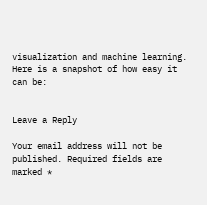visualization and machine learning. Here is a snapshot of how easy it can be:


Leave a Reply

Your email address will not be published. Required fields are marked *